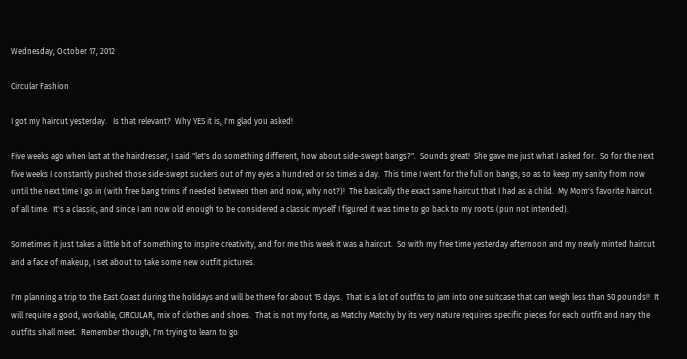Wednesday, October 17, 2012

Circular Fashion

I got my haircut yesterday.   Is that relevant?  Why YES it is, I'm glad you asked!

Five weeks ago when last at the hairdresser, I said "let's do something different, how about side-swept bangs?".  Sounds great!  She gave me just what I asked for.  So for the next five weeks I constantly pushed those side-swept suckers out of my eyes a hundred or so times a day.  This time I went for the full on bangs, so as to keep my sanity from now until the next time I go in (with free bang trims if needed between then and now, why not?)!  The basically the exact same haircut that I had as a child.  My Mom's favorite haircut of all time.  It's a classic, and since I am now old enough to be considered a classic myself I figured it was time to go back to my roots (pun not intended).

Sometimes it just takes a little bit of something to inspire creativity, and for me this week it was a haircut.  So with my free time yesterday afternoon and my newly minted haircut and a face of makeup, I set about to take some new outfit pictures.

I'm planning a trip to the East Coast during the holidays and will be there for about 15 days.  That is a lot of outfits to jam into one suitcase that can weigh less than 50 pounds!!  It will require a good, workable, CIRCULAR, mix of clothes and shoes.  That is not my forte, as Matchy Matchy by its very nature requires specific pieces for each outfit and nary the outfits shall meet.  Remember though, I'm trying to learn to go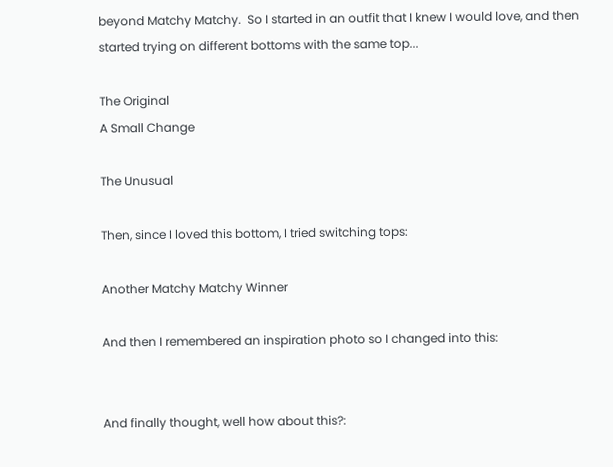beyond Matchy Matchy.  So I started in an outfit that I knew I would love, and then started trying on different bottoms with the same top...

The Original
A Small Change

The Unusual

Then, since I loved this bottom, I tried switching tops:

Another Matchy Matchy Winner

And then I remembered an inspiration photo so I changed into this:


And finally thought, well how about this?: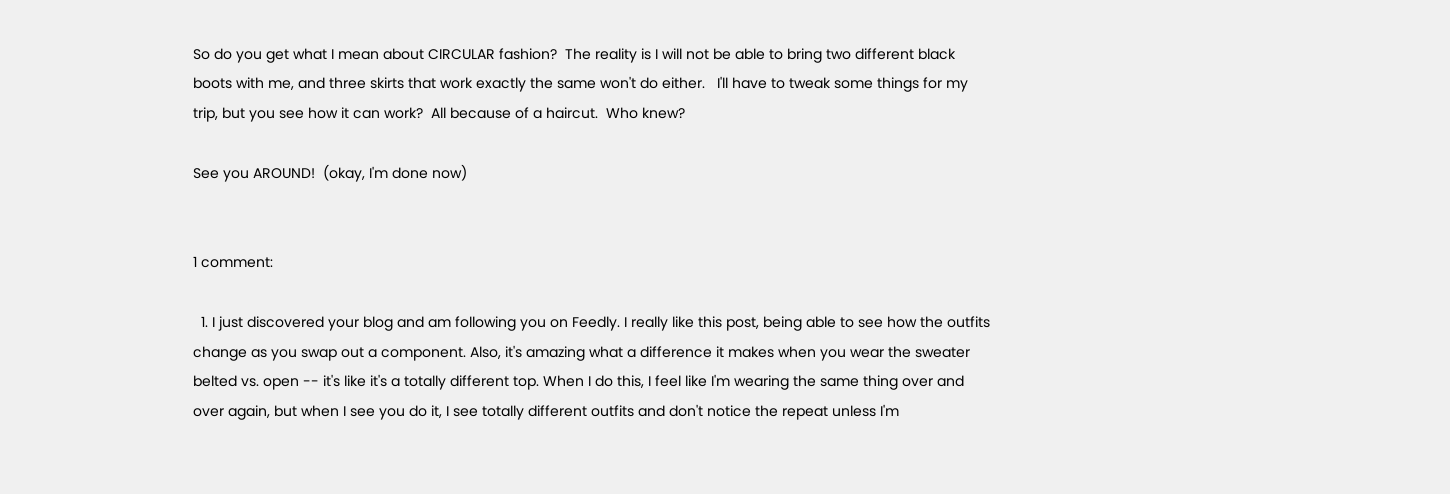So do you get what I mean about CIRCULAR fashion?  The reality is I will not be able to bring two different black boots with me, and three skirts that work exactly the same won't do either.   I'll have to tweak some things for my trip, but you see how it can work?  All because of a haircut.  Who knew?

See you AROUND!  (okay, I'm done now)


1 comment:

  1. I just discovered your blog and am following you on Feedly. I really like this post, being able to see how the outfits change as you swap out a component. Also, it's amazing what a difference it makes when you wear the sweater belted vs. open -- it's like it's a totally different top. When I do this, I feel like I'm wearing the same thing over and over again, but when I see you do it, I see totally different outfits and don't notice the repeat unless I'm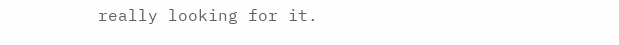really looking for it.